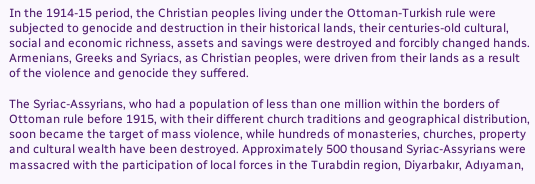In the 1914-15 period, the Christian peoples living under the Ottoman-Turkish rule were subjected to genocide and destruction in their historical lands, their centuries-old cultural, social and economic richness, assets and savings were destroyed and forcibly changed hands. Armenians, Greeks and Syriacs, as Christian peoples, were driven from their lands as a result of the violence and genocide they suffered.

The Syriac-Assyrians, who had a population of less than one million within the borders of Ottoman rule before 1915, with their different church traditions and geographical distribution, soon became the target of mass violence, while hundreds of monasteries, churches, property and cultural wealth have been destroyed. Approximately 500 thousand Syriac-Assyrians were massacred with the participation of local forces in the Turabdin region, Diyarbakır, Adıyaman,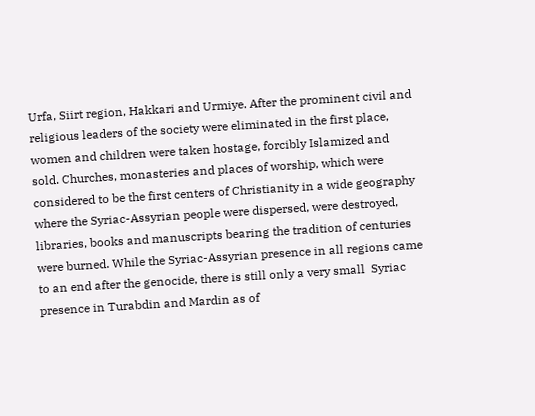Urfa, Siirt region, Hakkari and Urmiye. After the prominent civil and religious leaders of the society were eliminated in the first place, women and children were taken hostage, forcibly Islamized and sold. Churches, monasteries and places of worship, which were considered to be the first centers of Christianity in a wide geography where the Syriac-Assyrian people were dispersed, were destroyed, libraries, books and manuscripts bearing the tradition of centuries were burned. While the Syriac-Assyrian presence in all regions came to an end after the genocide, there is still only a very small  Syriac presence in Turabdin and Mardin as of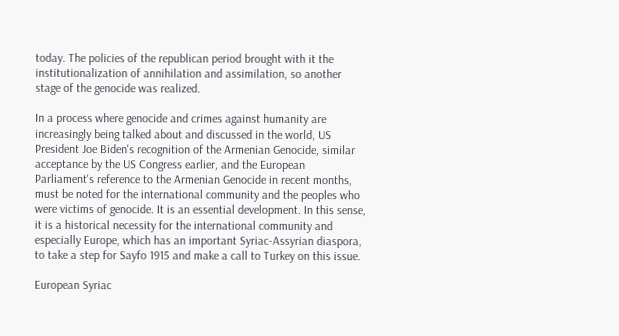today. The policies of the republican period brought with it the institutionalization of annihilation and assimilation, so another stage of the genocide was realized.

In a process where genocide and crimes against humanity are increasingly being talked about and discussed in the world, US President Joe Biden's recognition of the Armenian Genocide, similar acceptance by the US Congress earlier, and the European Parliament's reference to the Armenian Genocide in recent months, must be noted for the international community and the peoples who were victims of genocide. It is an essential development. In this sense, it is a historical necessity for the international community and especially Europe, which has an important Syriac-Assyrian diaspora, to take a step for Sayfo 1915 and make a call to Turkey on this issue.

European Syriac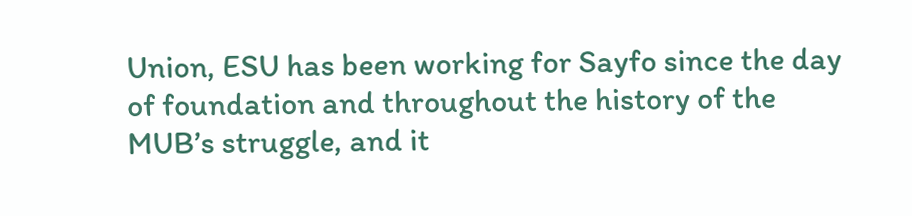Union, ESU has been working for Sayfo since the day of foundation and throughout the history of the MUB’s struggle, and it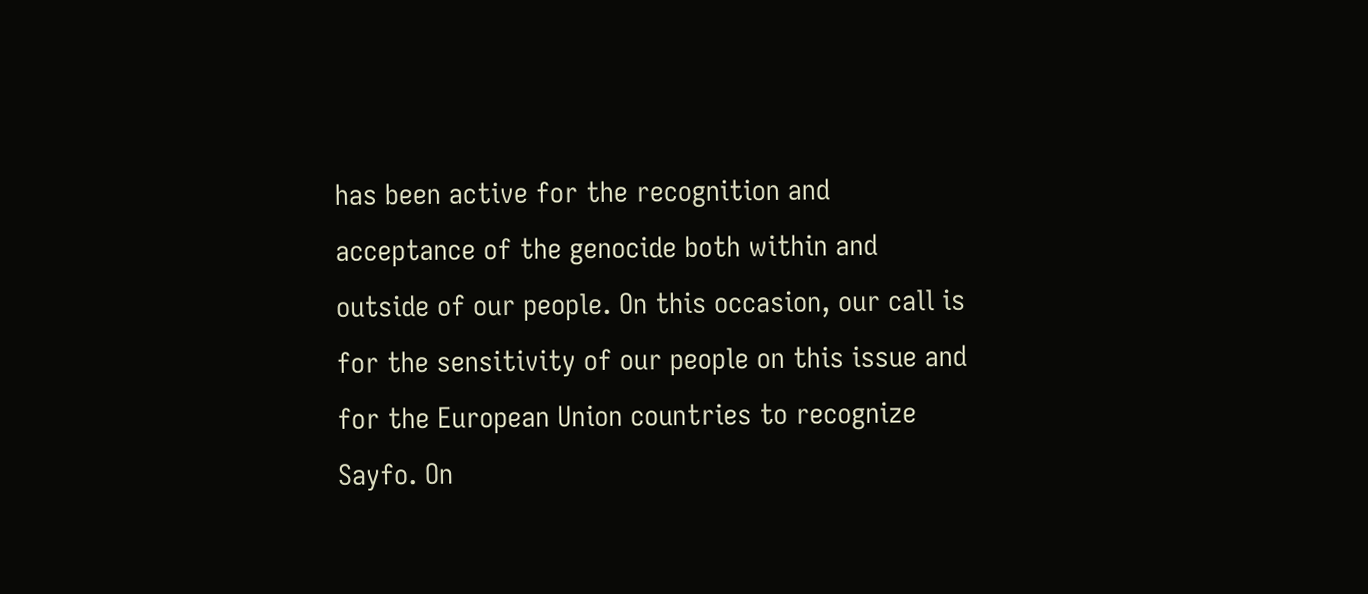has been active for the recognition and acceptance of the genocide both within and outside of our people. On this occasion, our call is for the sensitivity of our people on this issue and for the European Union countries to recognize Sayfo. On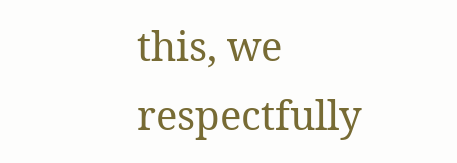this, we respectfully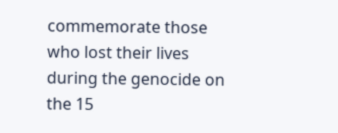commemorate those who lost their lives during the genocide on the 15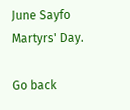June Sayfo Martyrs' Day.

Go back